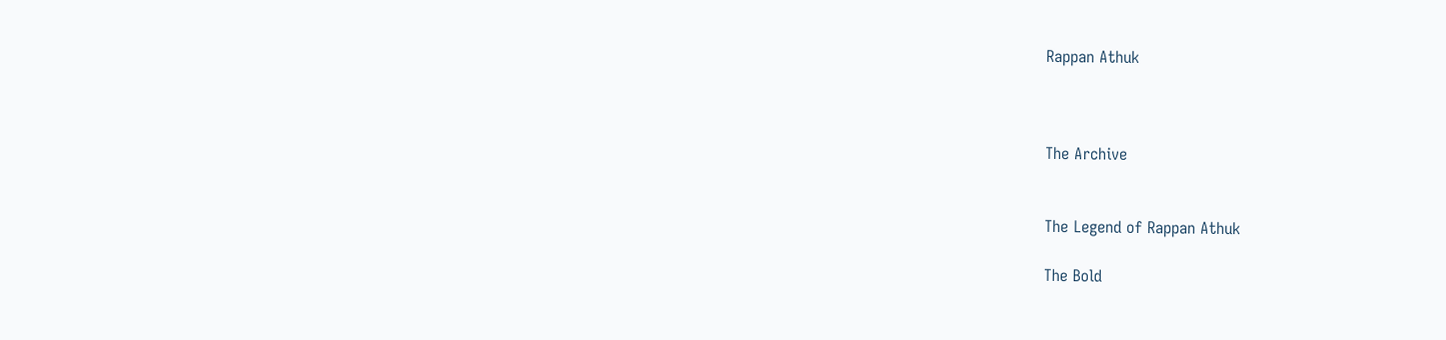Rappan Athuk



The Archive


The Legend of Rappan Athuk

The Bold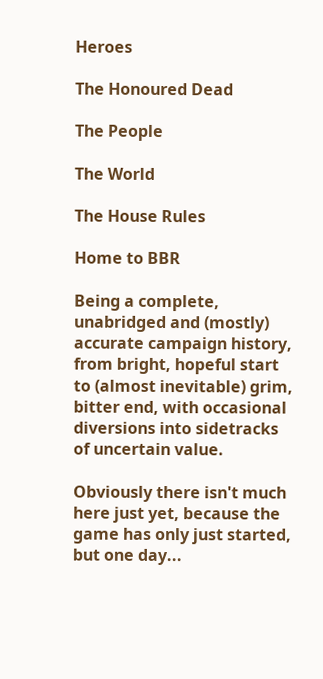Heroes

The Honoured Dead

The People

The World

The House Rules

Home to BBR

Being a complete, unabridged and (mostly) accurate campaign history, from bright, hopeful start to (almost inevitable) grim, bitter end, with occasional diversions into sidetracks of uncertain value.

Obviously there isn't much here just yet, because the game has only just started, but one day...